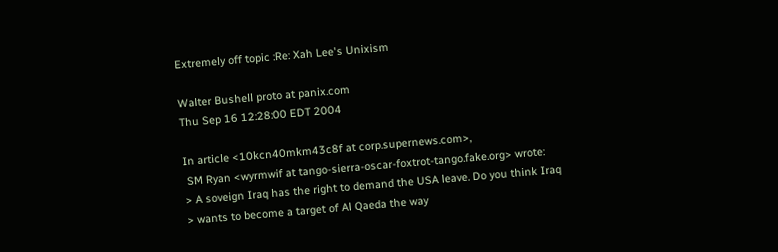Extremely off topic :Re: Xah Lee's Unixism

Walter Bushell proto at panix.com
Thu Sep 16 12:28:00 EDT 2004

In article <10kcn40mkm43c8f at corp.supernews.com>,
 SM Ryan <wyrmwif at tango-sierra-oscar-foxtrot-tango.fake.org> wrote:
> A soveign Iraq has the right to demand the USA leave. Do you think Iraq
> wants to become a target of Al Qaeda the way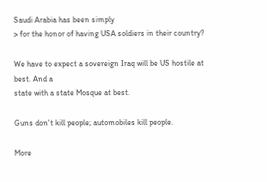Saudi Arabia has been simply
> for the honor of having USA soldiers in their country?

We have to expect a sovereign Iraq will be US hostile at best. And a
state with a state Mosque at best.

Guns don't kill people; automobiles kill people.

More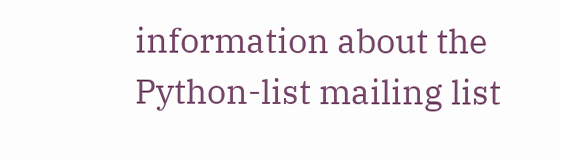information about the Python-list mailing list